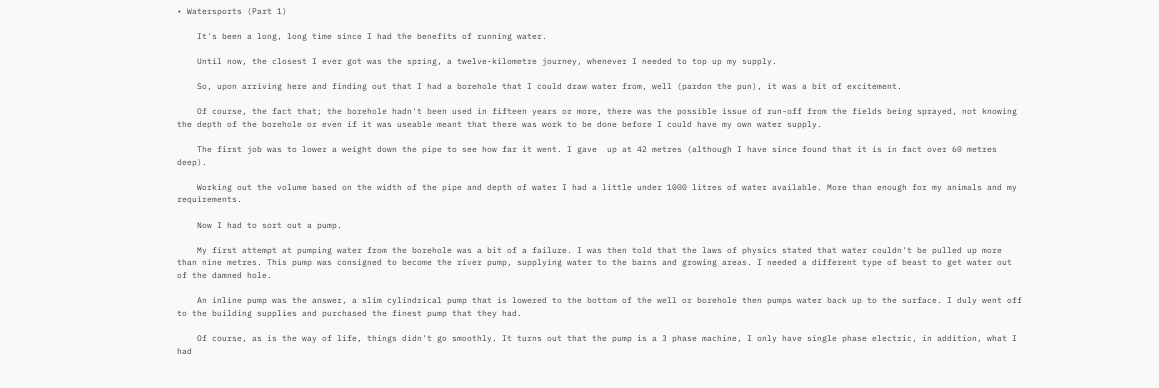• Watersports (Part 1)

    It's been a long, long time since I had the benefits of running water.

    Until now, the closest I ever got was the spring, a twelve-kilometre journey, whenever I needed to top up my supply.

    So, upon arriving here and finding out that I had a borehole that I could draw water from, well (pardon the pun), it was a bit of excitement.

    Of course, the fact that; the borehole hadn't been used in fifteen years or more, there was the possible issue of run-off from the fields being sprayed, not knowing the depth of the borehole or even if it was useable meant that there was work to be done before I could have my own water supply.

    The first job was to lower a weight down the pipe to see how far it went. I gave  up at 42 metres (although I have since found that it is in fact over 60 metres deep).

    Working out the volume based on the width of the pipe and depth of water I had a little under 1000 litres of water available. More than enough for my animals and my requirements.

    Now I had to sort out a pump.

    My first attempt at pumping water from the borehole was a bit of a failure. I was then told that the laws of physics stated that water couldn't be pulled up more than nine metres. This pump was consigned to become the river pump, supplying water to the barns and growing areas. I needed a different type of beast to get water out of the damned hole.

    An inline pump was the answer, a slim cylindrical pump that is lowered to the bottom of the well or borehole then pumps water back up to the surface. I duly went off to the building supplies and purchased the finest pump that they had.

    Of course, as is the way of life, things didn't go smoothly. It turns out that the pump is a 3 phase machine, I only have single phase electric, in addition, what I had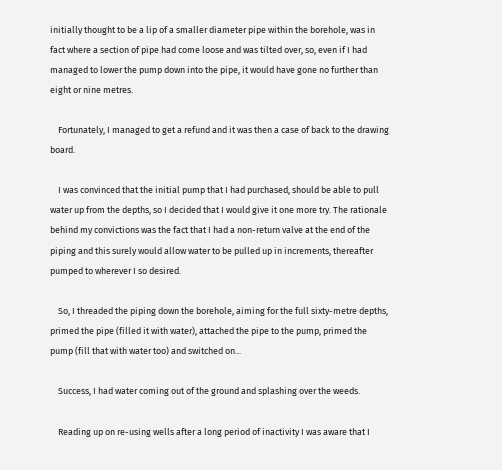initially thought to be a lip of a smaller diameter pipe within the borehole, was in fact where a section of pipe had come loose and was tilted over, so, even if I had managed to lower the pump down into the pipe, it would have gone no further than eight or nine metres.

    Fortunately, I managed to get a refund and it was then a case of back to the drawing board.

    I was convinced that the initial pump that I had purchased, should be able to pull water up from the depths, so I decided that I would give it one more try. The rationale behind my convictions was the fact that I had a non-return valve at the end of the piping and this surely would allow water to be pulled up in increments, thereafter pumped to wherever I so desired.

    So, I threaded the piping down the borehole, aiming for the full sixty-metre depths, primed the pipe (filled it with water), attached the pipe to the pump, primed the pump (fill that with water too) and switched on...

    Success, I had water coming out of the ground and splashing over the weeds.

    Reading up on re-using wells after a long period of inactivity I was aware that I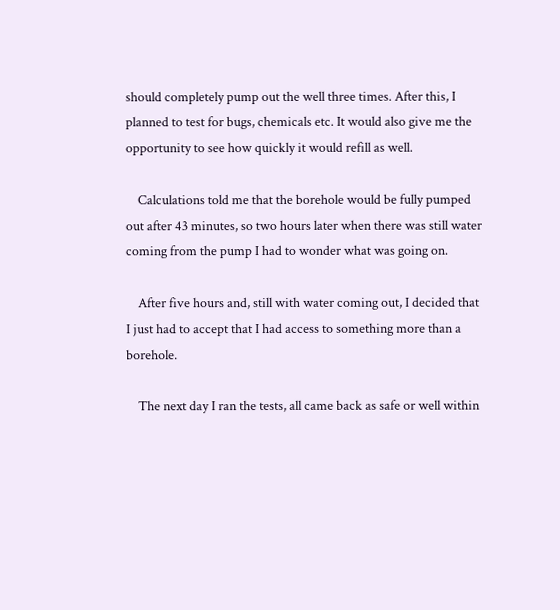should completely pump out the well three times. After this, I planned to test for bugs, chemicals etc. It would also give me the opportunity to see how quickly it would refill as well.

    Calculations told me that the borehole would be fully pumped out after 43 minutes, so two hours later when there was still water coming from the pump I had to wonder what was going on.

    After five hours and, still with water coming out, I decided that I just had to accept that I had access to something more than a borehole.

    The next day I ran the tests, all came back as safe or well within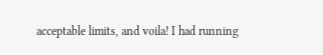acceptable limits, and voila! I had running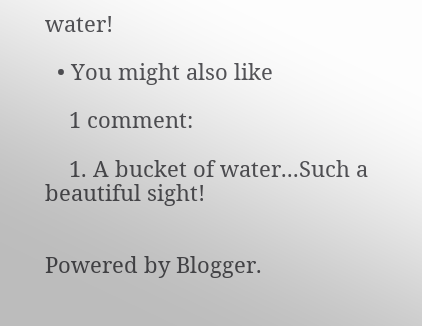water!

  • You might also like

    1 comment:

    1. A bucket of water...Such a beautiful sight!


Powered by Blogger.